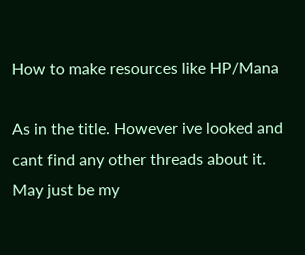How to make resources like HP/Mana

As in the title. However ive looked and cant find any other threads about it. May just be my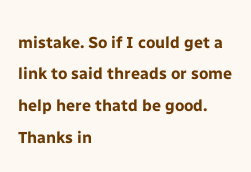mistake. So if I could get a link to said threads or some help here thatd be good. Thanks in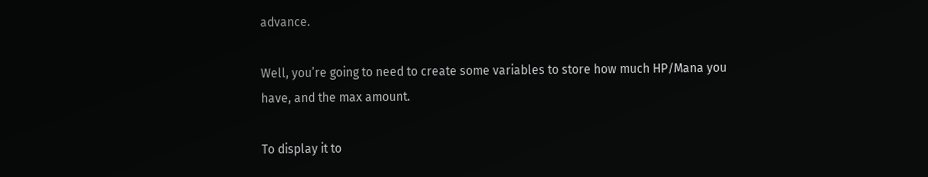advance.

Well, you’re going to need to create some variables to store how much HP/Mana you have, and the max amount.

To display it to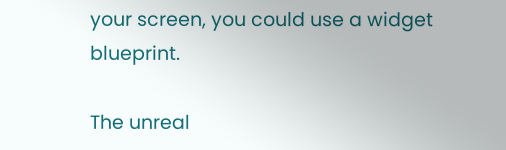your screen, you could use a widget blueprint.

The unreal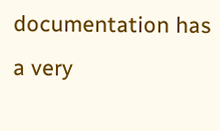documentation has a very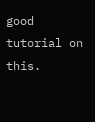good tutorial on this.